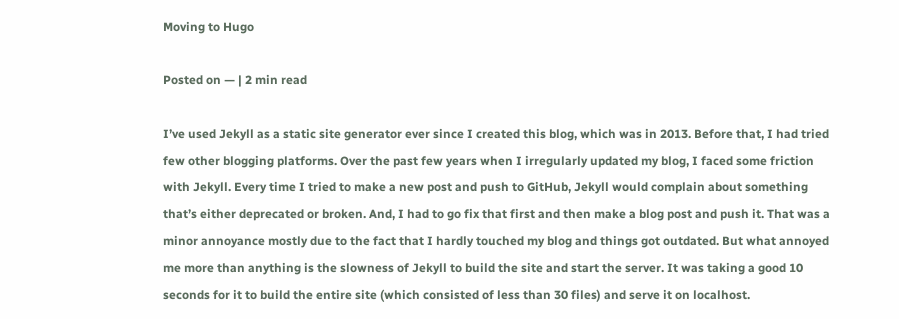Moving to Hugo

Posted on — | 2 min read

I’ve used Jekyll as a static site generator ever since I created this blog, which was in 2013. Before that, I had tried few other blogging platforms. Over the past few years when I irregularly updated my blog, I faced some friction with Jekyll. Every time I tried to make a new post and push to GitHub, Jekyll would complain about something that’s either deprecated or broken. And, I had to go fix that first and then make a blog post and push it. That was a minor annoyance mostly due to the fact that I hardly touched my blog and things got outdated. But what annoyed me more than anything is the slowness of Jekyll to build the site and start the server. It was taking a good 10 seconds for it to build the entire site (which consisted of less than 30 files) and serve it on localhost.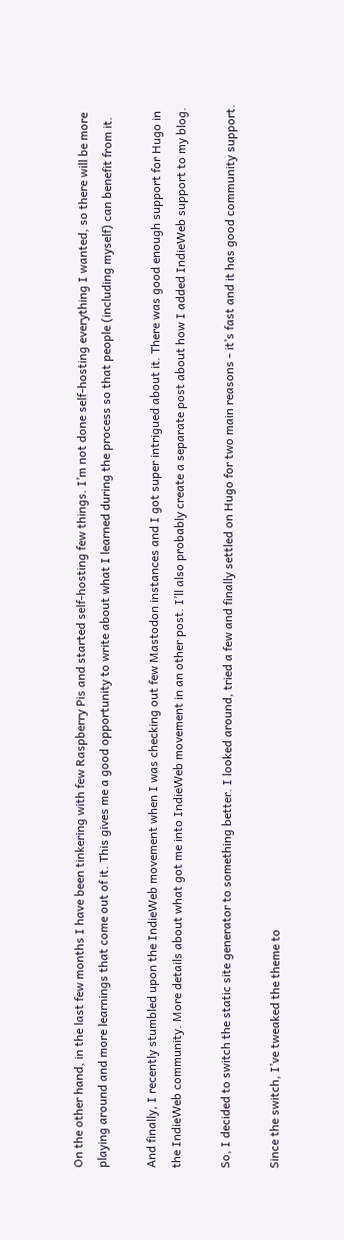On the other hand, in the last few months I have been tinkering with few Raspberry Pis and started self-hosting few things. I’m not done self-hosting everything I wanted, so there will be more playing around and more learnings that come out of it. This gives me a good opportunity to write about what I learned during the process so that people (including myself) can benefit from it.

And finally, I recently stumbled upon the IndieWeb movement when I was checking out few Mastodon instances and I got super intrigued about it. There was good enough support for Hugo in the IndieWeb community. More details about what got me into IndieWeb movement in an other post. I’ll also probably create a separate post about how I added IndieWeb support to my blog.

So, I decided to switch the static site generator to something better. I looked around, tried a few and finally settled on Hugo for two main reasons - it’s fast and it has good community support.

Since the switch, I’ve tweaked the theme to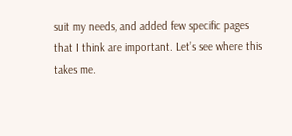suit my needs, and added few specific pages that I think are important. Let’s see where this takes me.